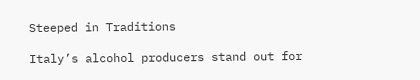Steeped in Traditions

Italy’s alcohol producers stand out for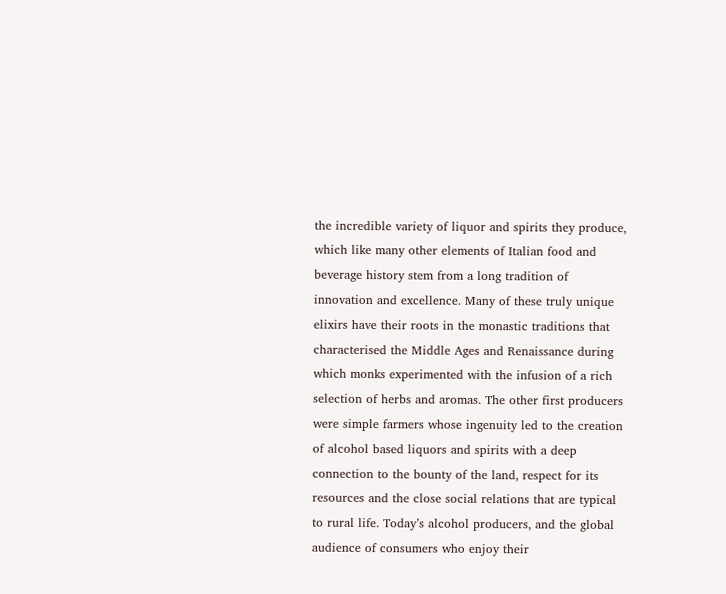the incredible variety of liquor and spirits they produce, which like many other elements of Italian food and beverage history stem from a long tradition of innovation and excellence. Many of these truly unique elixirs have their roots in the monastic traditions that characterised the Middle Ages and Renaissance during which monks experimented with the infusion of a rich selection of herbs and aromas. The other first producers were simple farmers whose ingenuity led to the creation of alcohol based liquors and spirits with a deep connection to the bounty of the land, respect for its resources and the close social relations that are typical to rural life. Today’s alcohol producers, and the global audience of consumers who enjoy their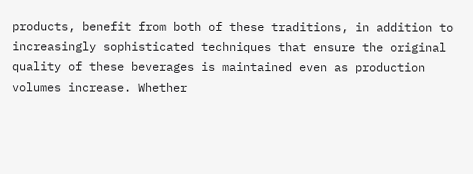products, benefit from both of these traditions, in addition to increasingly sophisticated techniques that ensure the original quality of these beverages is maintained even as production volumes increase. Whether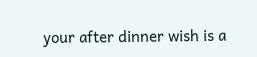your after dinner wish is a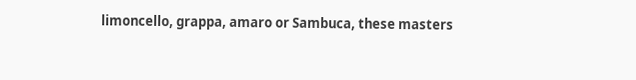limoncello, grappa, amaro or Sambuca, these masters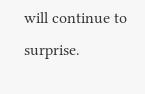will continue to surprise.